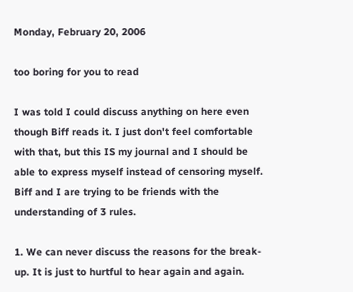Monday, February 20, 2006

too boring for you to read

I was told I could discuss anything on here even though Biff reads it. I just don't feel comfortable with that, but this IS my journal and I should be able to express myself instead of censoring myself.
Biff and I are trying to be friends with the understanding of 3 rules.

1. We can never discuss the reasons for the break-up. It is just to hurtful to hear again and again.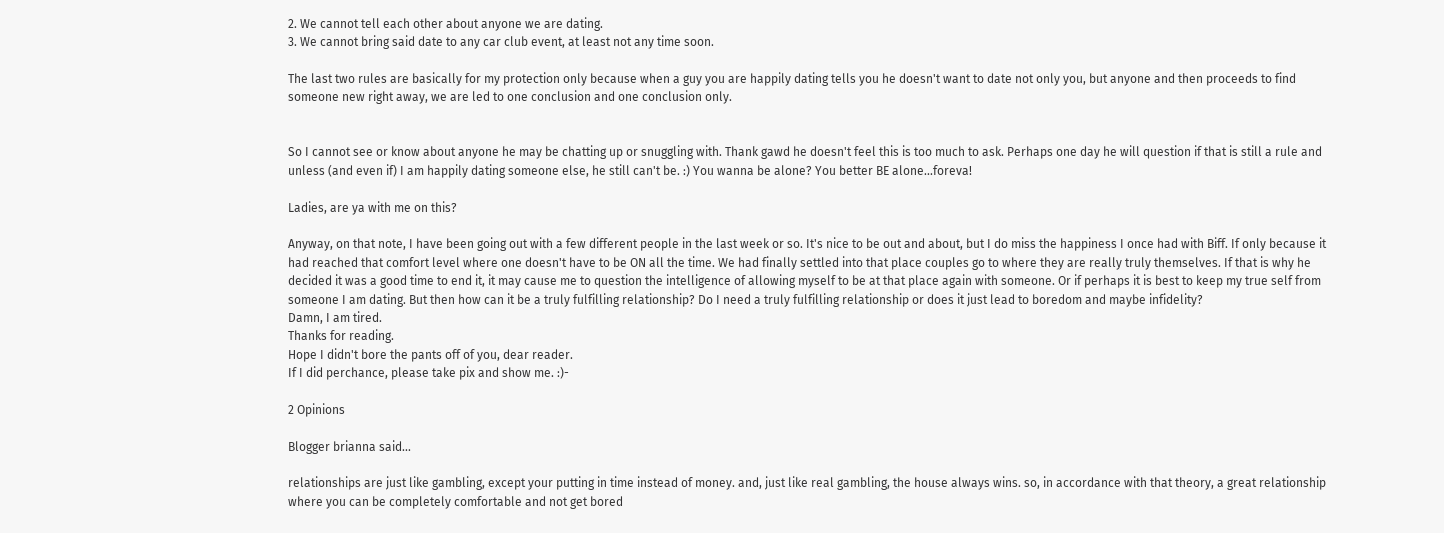2. We cannot tell each other about anyone we are dating.
3. We cannot bring said date to any car club event, at least not any time soon.

The last two rules are basically for my protection only because when a guy you are happily dating tells you he doesn't want to date not only you, but anyone and then proceeds to find someone new right away, we are led to one conclusion and one conclusion only.


So I cannot see or know about anyone he may be chatting up or snuggling with. Thank gawd he doesn't feel this is too much to ask. Perhaps one day he will question if that is still a rule and unless (and even if) I am happily dating someone else, he still can't be. :) You wanna be alone? You better BE alone...foreva!

Ladies, are ya with me on this?

Anyway, on that note, I have been going out with a few different people in the last week or so. It's nice to be out and about, but I do miss the happiness I once had with Biff. If only because it had reached that comfort level where one doesn't have to be ON all the time. We had finally settled into that place couples go to where they are really truly themselves. If that is why he decided it was a good time to end it, it may cause me to question the intelligence of allowing myself to be at that place again with someone. Or if perhaps it is best to keep my true self from someone I am dating. But then how can it be a truly fulfilling relationship? Do I need a truly fulfilling relationship or does it just lead to boredom and maybe infidelity?
Damn, I am tired.
Thanks for reading.
Hope I didn't bore the pants off of you, dear reader.
If I did perchance, please take pix and show me. :)-

2 Opinions

Blogger brianna said...

relationships are just like gambling, except your putting in time instead of money. and, just like real gambling, the house always wins. so, in accordance with that theory, a great relationship where you can be completely comfortable and not get bored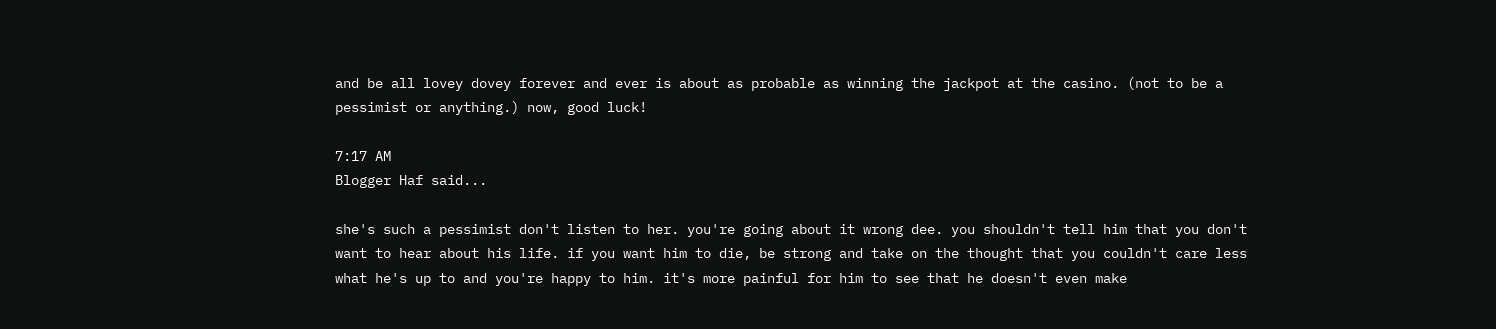and be all lovey dovey forever and ever is about as probable as winning the jackpot at the casino. (not to be a pessimist or anything.) now, good luck!

7:17 AM
Blogger Haf said...

she's such a pessimist don't listen to her. you're going about it wrong dee. you shouldn't tell him that you don't want to hear about his life. if you want him to die, be strong and take on the thought that you couldn't care less what he's up to and you're happy to him. it's more painful for him to see that he doesn't even make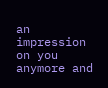an impression on you anymore and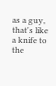as a guy, that's like a knife to the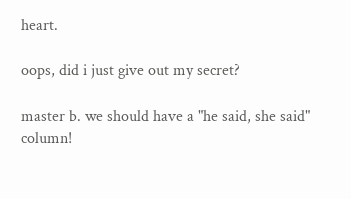heart.

oops, did i just give out my secret?

master b. we should have a "he said, she said" column!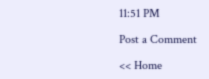11:51 PM

Post a Comment

<< Home